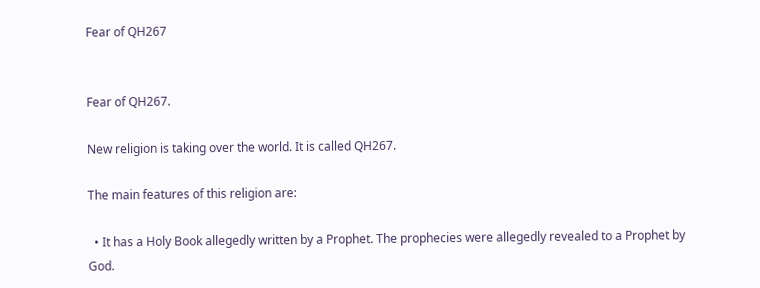Fear of QH267


Fear of QH267.

New religion is taking over the world. It is called QH267.

The main features of this religion are:

  • It has a Holy Book allegedly written by a Prophet. The prophecies were allegedly revealed to a Prophet by God.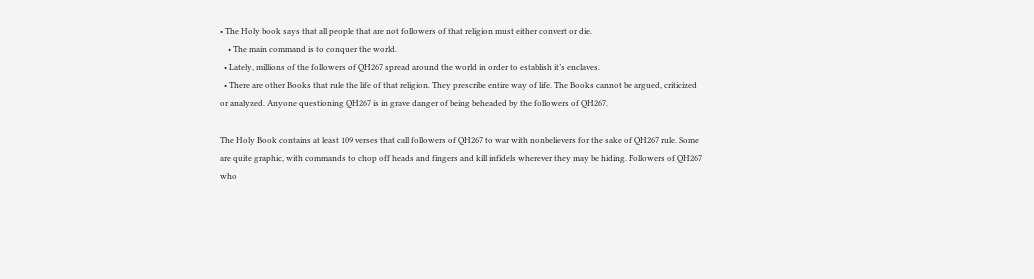• The Holy book says that all people that are not followers of that religion must either convert or die.
    • The main command is to conquer the world.
  • Lately, millions of the followers of QH267 spread around the world in order to establish it’s enclaves.
  • There are other Books that rule the life of that religion. They prescribe entire way of life. The Books cannot be argued, criticized or analyzed. Anyone questioning QH267 is in grave danger of being beheaded by the followers of QH267.

The Holy Book contains at least 109 verses that call followers of QH267 to war with nonbelievers for the sake of QH267 rule. Some are quite graphic, with commands to chop off heads and fingers and kill infidels wherever they may be hiding. Followers of QH267 who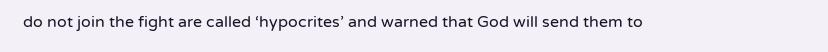do not join the fight are called ‘hypocrites’ and warned that God will send them to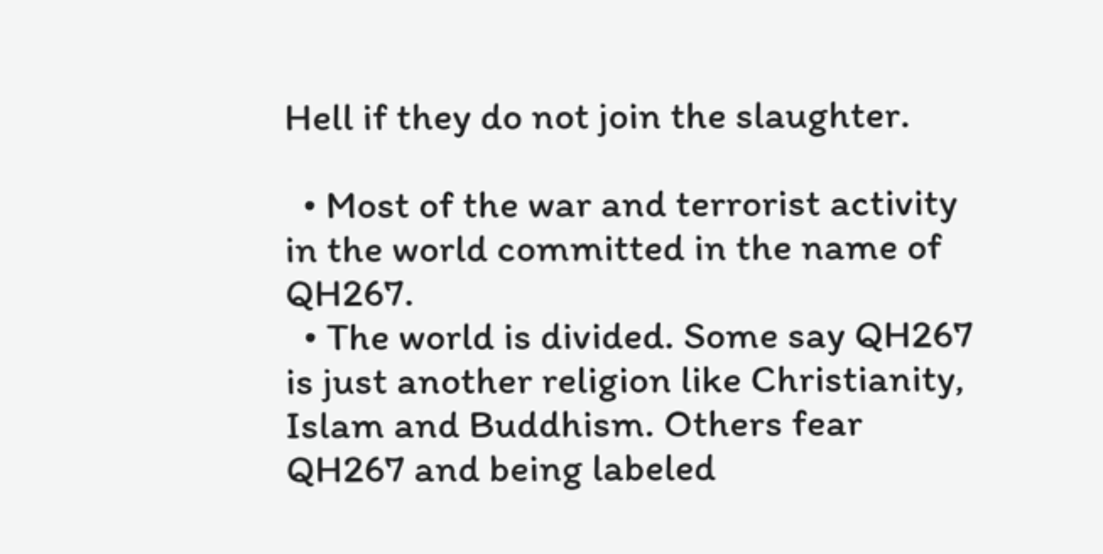Hell if they do not join the slaughter.

  • Most of the war and terrorist activity in the world committed in the name of QH267.
  • The world is divided. Some say QH267 is just another religion like Christianity, Islam and Buddhism. Others fear QH267 and being labeled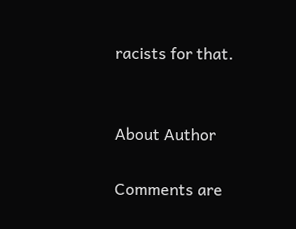racists for that.


About Author

Comments are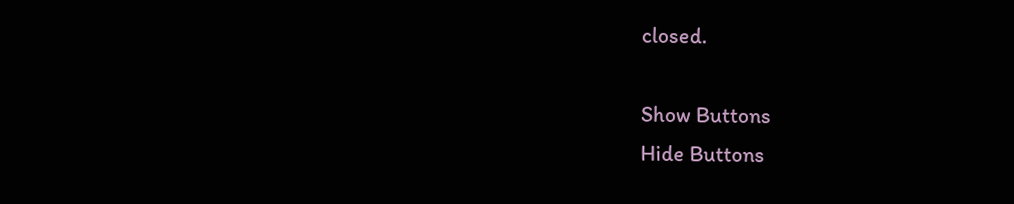closed.

Show Buttons
Hide Buttons